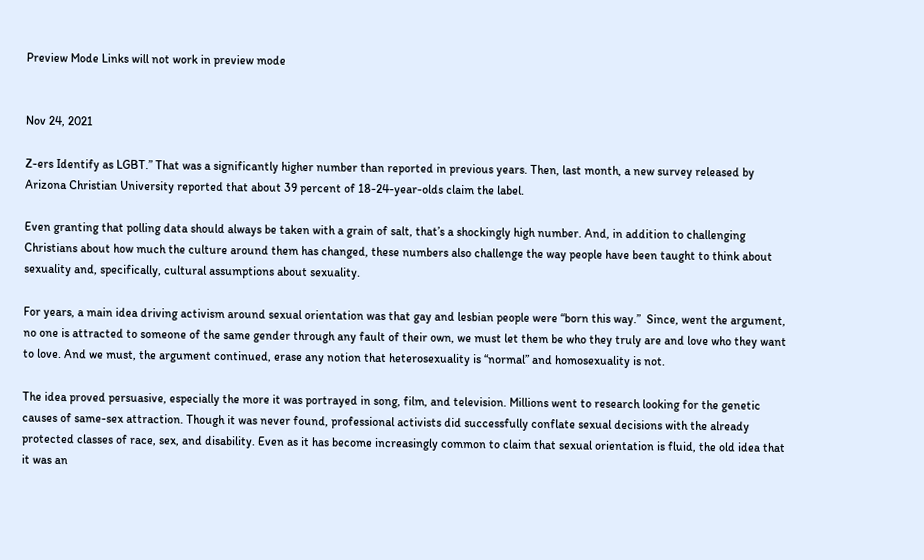Preview Mode Links will not work in preview mode


Nov 24, 2021

Z-ers Identify as LGBT.” That was a significantly higher number than reported in previous years. Then, last month, a new survey released by Arizona Christian University reported that about 39 percent of 18-24-year-olds claim the label.

Even granting that polling data should always be taken with a grain of salt, that’s a shockingly high number. And, in addition to challenging Christians about how much the culture around them has changed, these numbers also challenge the way people have been taught to think about sexuality and, specifically, cultural assumptions about sexuality.

For years, a main idea driving activism around sexual orientation was that gay and lesbian people were “born this way.”  Since, went the argument, no one is attracted to someone of the same gender through any fault of their own, we must let them be who they truly are and love who they want to love. And we must, the argument continued, erase any notion that heterosexuality is “normal” and homosexuality is not.

The idea proved persuasive, especially the more it was portrayed in song, film, and television. Millions went to research looking for the genetic causes of same-sex attraction. Though it was never found, professional activists did successfully conflate sexual decisions with the already protected classes of race, sex, and disability. Even as it has become increasingly common to claim that sexual orientation is fluid, the old idea that it was an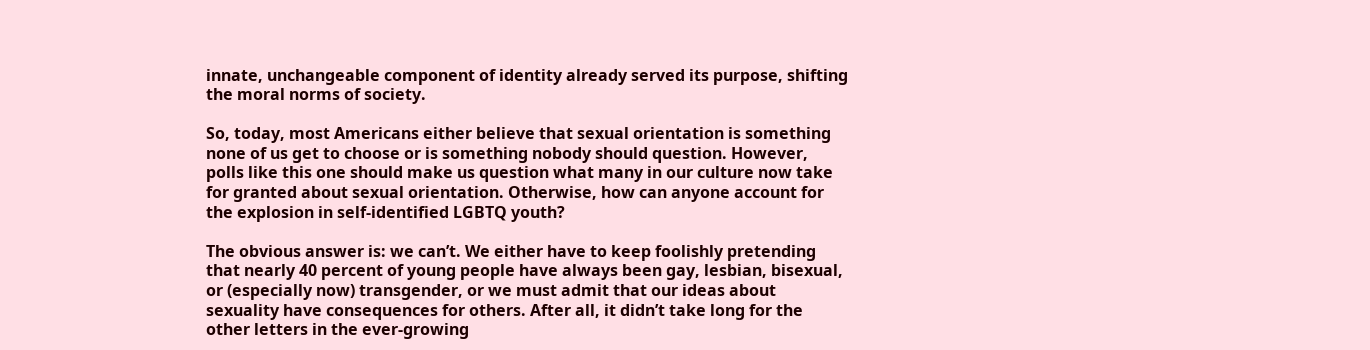innate, unchangeable component of identity already served its purpose, shifting the moral norms of society.

So, today, most Americans either believe that sexual orientation is something none of us get to choose or is something nobody should question. However, polls like this one should make us question what many in our culture now take for granted about sexual orientation. Otherwise, how can anyone account for the explosion in self-identified LGBTQ youth?

The obvious answer is: we can’t. We either have to keep foolishly pretending that nearly 40 percent of young people have always been gay, lesbian, bisexual, or (especially now) transgender, or we must admit that our ideas about sexuality have consequences for others. After all, it didn’t take long for the other letters in the ever-growing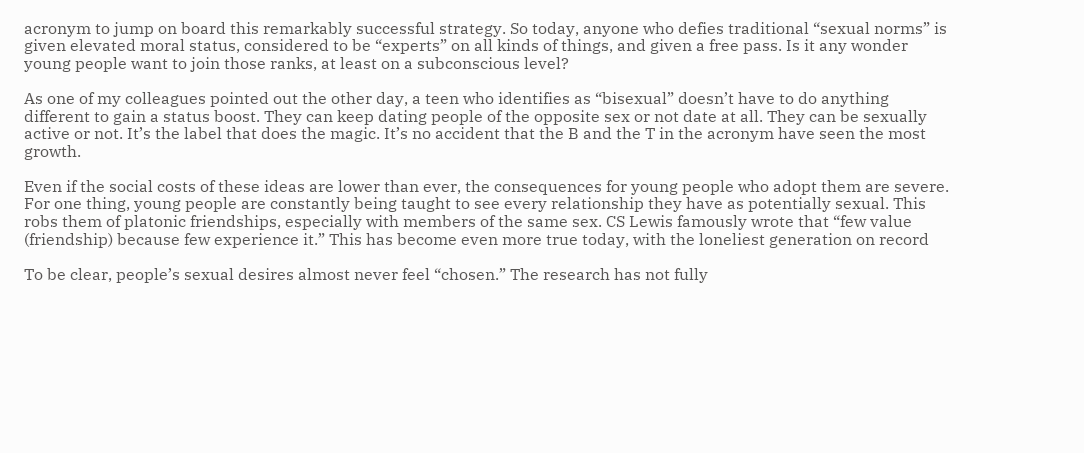acronym to jump on board this remarkably successful strategy. So today, anyone who defies traditional “sexual norms” is given elevated moral status, considered to be “experts” on all kinds of things, and given a free pass. Is it any wonder young people want to join those ranks, at least on a subconscious level?

As one of my colleagues pointed out the other day, a teen who identifies as “bisexual” doesn’t have to do anything different to gain a status boost. They can keep dating people of the opposite sex or not date at all. They can be sexually active or not. It’s the label that does the magic. It’s no accident that the B and the T in the acronym have seen the most growth.

Even if the social costs of these ideas are lower than ever, the consequences for young people who adopt them are severe. For one thing, young people are constantly being taught to see every relationship they have as potentially sexual. This robs them of platonic friendships, especially with members of the same sex. CS Lewis famously wrote that “few value (friendship) because few experience it.” This has become even more true today, with the loneliest generation on record

To be clear, people’s sexual desires almost never feel “chosen.” The research has not fully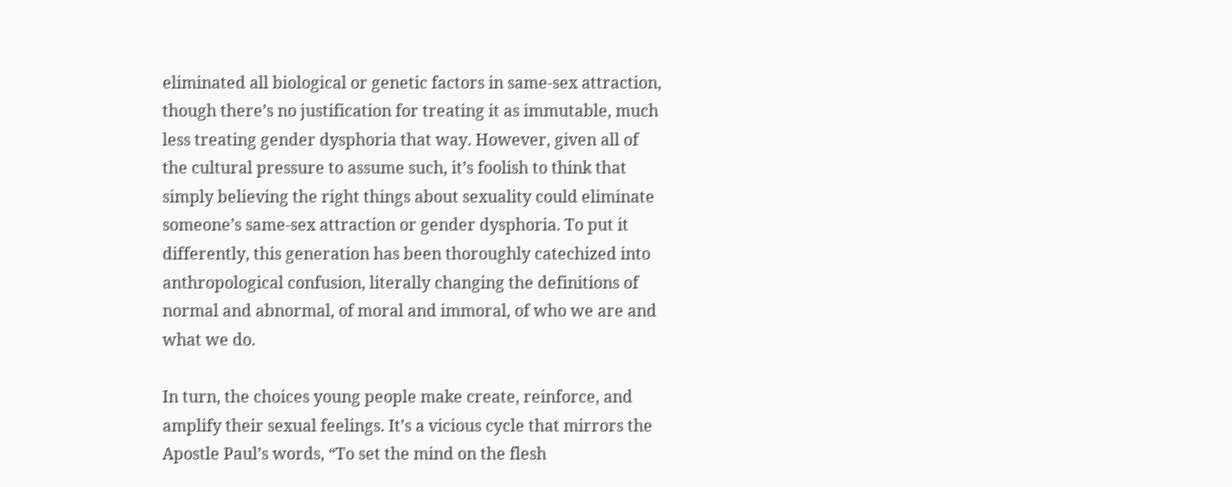eliminated all biological or genetic factors in same-sex attraction, though there’s no justification for treating it as immutable, much less treating gender dysphoria that way. However, given all of the cultural pressure to assume such, it’s foolish to think that simply believing the right things about sexuality could eliminate someone’s same-sex attraction or gender dysphoria. To put it differently, this generation has been thoroughly catechized into anthropological confusion, literally changing the definitions of normal and abnormal, of moral and immoral, of who we are and what we do.

In turn, the choices young people make create, reinforce, and amplify their sexual feelings. It’s a vicious cycle that mirrors the Apostle Paul’s words, “To set the mind on the flesh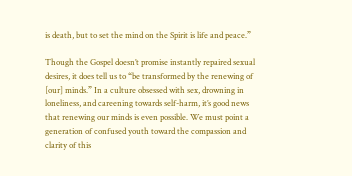is death, but to set the mind on the Spirit is life and peace.”

Though the Gospel doesn’t promise instantly repaired sexual desires, it does tell us to “be transformed by the renewing of [our] minds.” In a culture obsessed with sex, drowning in loneliness, and careening towards self-harm, it’s good news that renewing our minds is even possible. We must point a generation of confused youth toward the compassion and clarity of this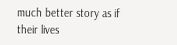much better story as if their lives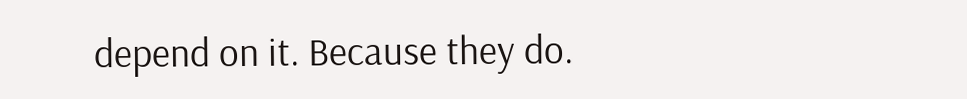depend on it. Because they do.